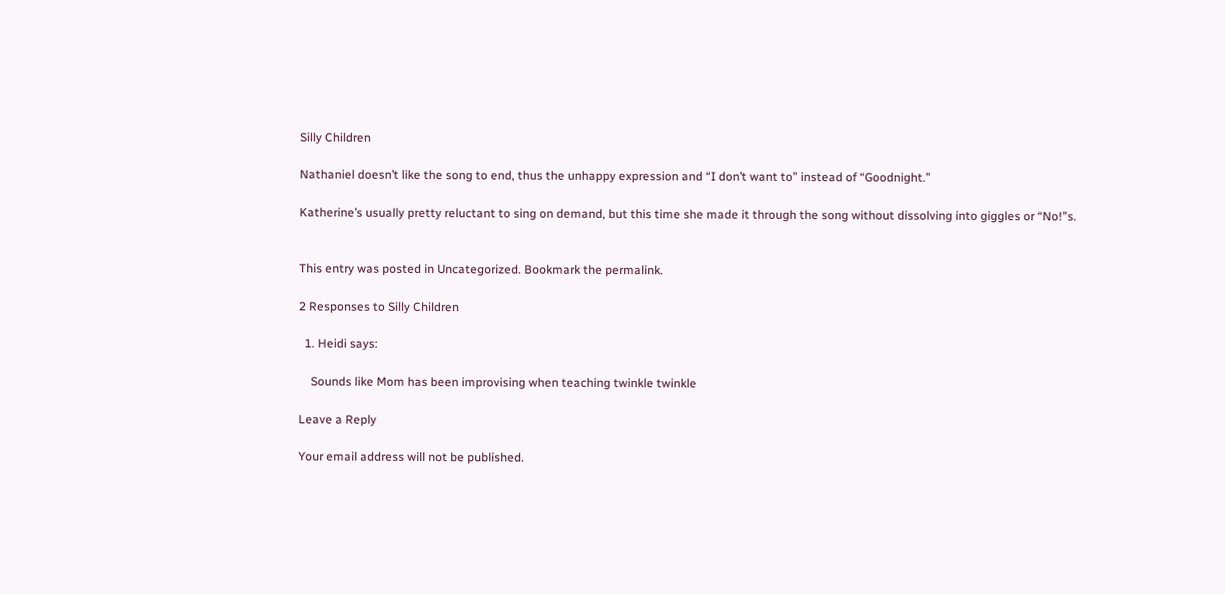Silly Children

Nathaniel doesn’t like the song to end, thus the unhappy expression and “I don’t want to” instead of “Goodnight.”

Katherine’s usually pretty reluctant to sing on demand, but this time she made it through the song without dissolving into giggles or “No!”s.


This entry was posted in Uncategorized. Bookmark the permalink.

2 Responses to Silly Children

  1. Heidi says:

    Sounds like Mom has been improvising when teaching twinkle twinkle

Leave a Reply

Your email address will not be published.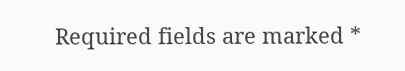Required fields are marked *